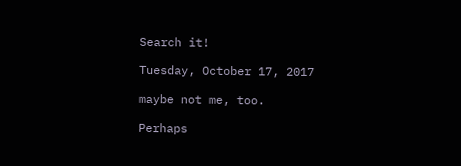Search it!

Tuesday, October 17, 2017

maybe not me, too.

Perhaps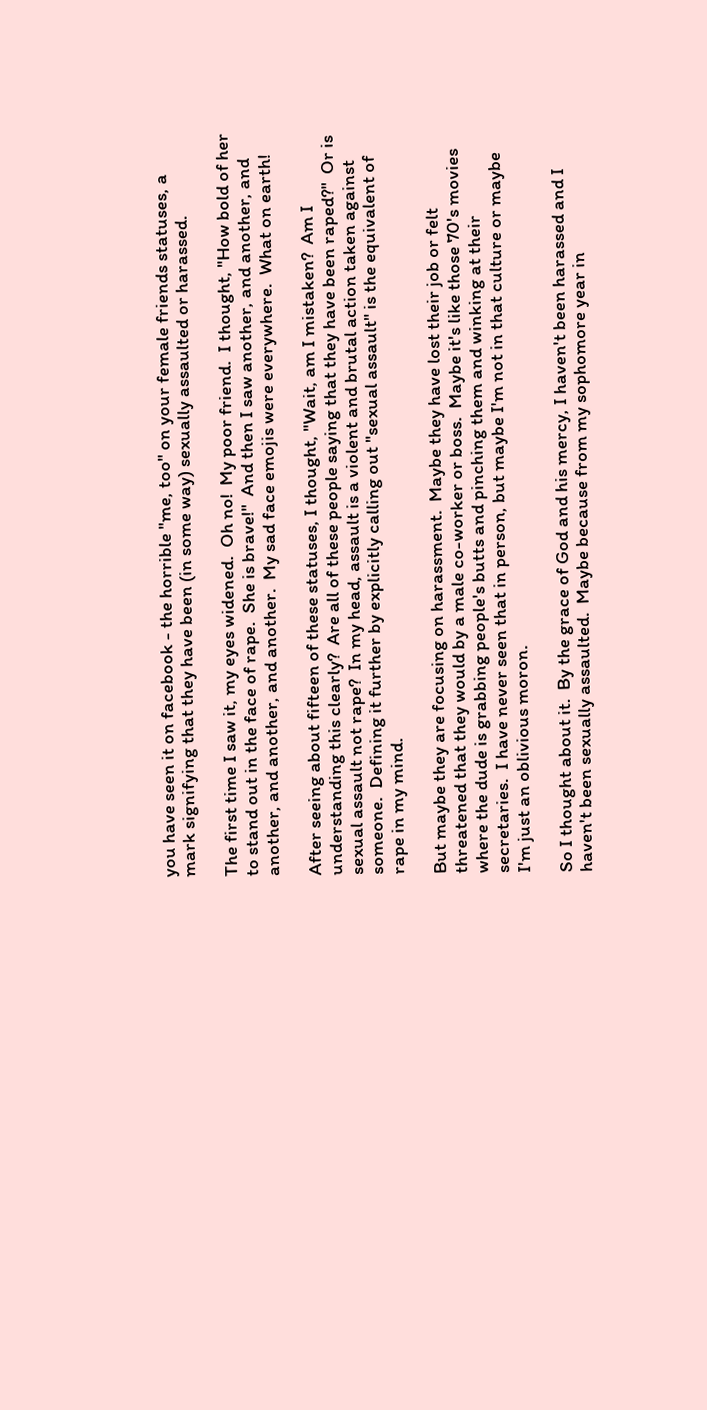you have seen it on facebook - the horrible "me, too" on your female friends statuses, a mark signifying that they have been (in some way) sexually assaulted or harassed.

The first time I saw it, my eyes widened.  Oh no!  My poor friend.  I thought, "How bold of her to stand out in the face of rape.  She is brave!"  And then I saw another, and another, and another, and another, and another.  My sad face emojis were everywhere.  What on earth!

After seeing about fifteen of these statuses, I thought, "Wait, am I mistaken?  Am I understanding this clearly?  Are all of these people saying that they have been raped?"  Or is sexual assault not rape?  In my head, assault is a violent and brutal action taken against someone.  Defining it further by explicitly calling out "sexual assault" is the equivalent of rape in my mind.

But maybe they are focusing on harassment.  Maybe they have lost their job or felt threatened that they would by a male co-worker or boss.  Maybe it's like those 70's movies where the dude is grabbing people's butts and pinching them and winking at their secretaries.  I have never seen that in person, but maybe I'm not in that culture or maybe I'm just an oblivious moron.

So I thought about it.  By the grace of God and his mercy, I haven't been harassed and I haven't been sexually assaulted.  Maybe because from my sophomore year in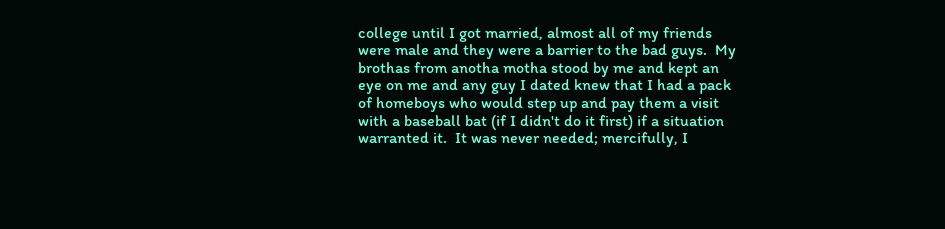college until I got married, almost all of my friends were male and they were a barrier to the bad guys.  My brothas from anotha motha stood by me and kept an eye on me and any guy I dated knew that I had a pack of homeboys who would step up and pay them a visit with a baseball bat (if I didn't do it first) if a situation warranted it.  It was never needed; mercifully, I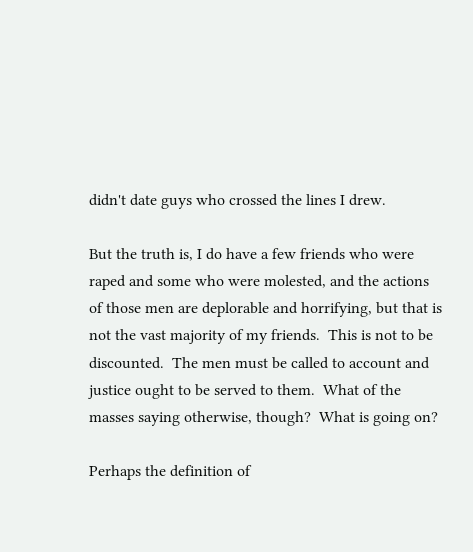didn't date guys who crossed the lines I drew.

But the truth is, I do have a few friends who were raped and some who were molested, and the actions of those men are deplorable and horrifying, but that is not the vast majority of my friends.  This is not to be discounted.  The men must be called to account and justice ought to be served to them.  What of the masses saying otherwise, though?  What is going on?

Perhaps the definition of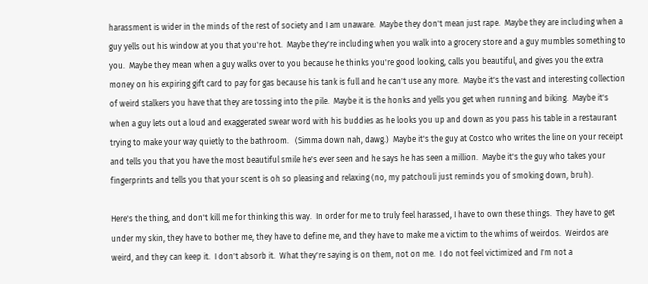harassment is wider in the minds of the rest of society and I am unaware.  Maybe they don't mean just rape.  Maybe they are including when a guy yells out his window at you that you're hot.  Maybe they're including when you walk into a grocery store and a guy mumbles something to you.  Maybe they mean when a guy walks over to you because he thinks you're good looking, calls you beautiful, and gives you the extra money on his expiring gift card to pay for gas because his tank is full and he can't use any more.  Maybe it's the vast and interesting collection of weird stalkers you have that they are tossing into the pile.  Maybe it is the honks and yells you get when running and biking.  Maybe it's when a guy lets out a loud and exaggerated swear word with his buddies as he looks you up and down as you pass his table in a restaurant trying to make your way quietly to the bathroom.   (Simma down nah, dawg.)  Maybe it's the guy at Costco who writes the line on your receipt and tells you that you have the most beautiful smile he's ever seen and he says he has seen a million.  Maybe it's the guy who takes your fingerprints and tells you that your scent is oh so pleasing and relaxing (no, my patchouli just reminds you of smoking down, bruh).

Here's the thing, and don't kill me for thinking this way.  In order for me to truly feel harassed, I have to own these things.  They have to get under my skin, they have to bother me, they have to define me, and they have to make me a victim to the whims of weirdos.  Weirdos are weird, and they can keep it.  I don't absorb it.  What they're saying is on them, not on me.  I do not feel victimized and I'm not a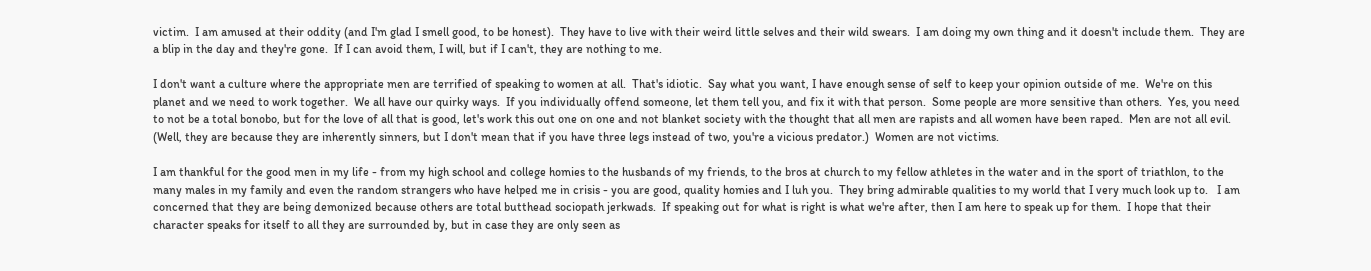victim.  I am amused at their oddity (and I'm glad I smell good, to be honest).  They have to live with their weird little selves and their wild swears.  I am doing my own thing and it doesn't include them.  They are a blip in the day and they're gone.  If I can avoid them, I will, but if I can't, they are nothing to me.

I don't want a culture where the appropriate men are terrified of speaking to women at all.  That's idiotic.  Say what you want, I have enough sense of self to keep your opinion outside of me.  We're on this planet and we need to work together.  We all have our quirky ways.  If you individually offend someone, let them tell you, and fix it with that person.  Some people are more sensitive than others.  Yes, you need to not be a total bonobo, but for the love of all that is good, let's work this out one on one and not blanket society with the thought that all men are rapists and all women have been raped.  Men are not all evil.  (Well, they are because they are inherently sinners, but I don't mean that if you have three legs instead of two, you're a vicious predator.)  Women are not victims.

I am thankful for the good men in my life - from my high school and college homies to the husbands of my friends, to the bros at church to my fellow athletes in the water and in the sport of triathlon, to the many males in my family and even the random strangers who have helped me in crisis - you are good, quality homies and I luh you.  They bring admirable qualities to my world that I very much look up to.   I am concerned that they are being demonized because others are total butthead sociopath jerkwads.  If speaking out for what is right is what we're after, then I am here to speak up for them.  I hope that their character speaks for itself to all they are surrounded by, but in case they are only seen as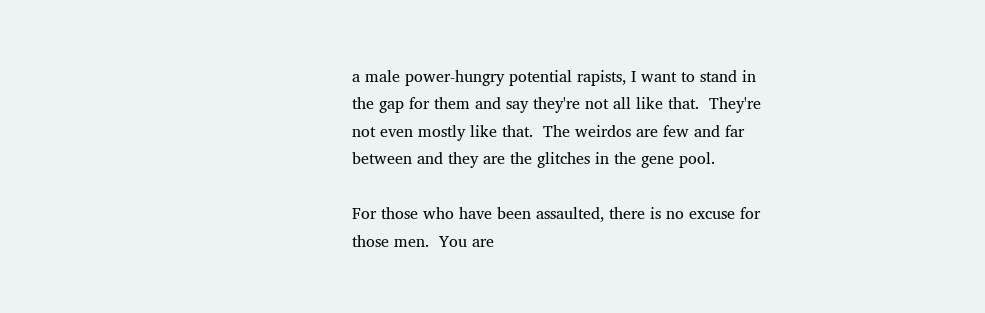a male power-hungry potential rapists, I want to stand in the gap for them and say they're not all like that.  They're not even mostly like that.  The weirdos are few and far between and they are the glitches in the gene pool.

For those who have been assaulted, there is no excuse for those men.  You are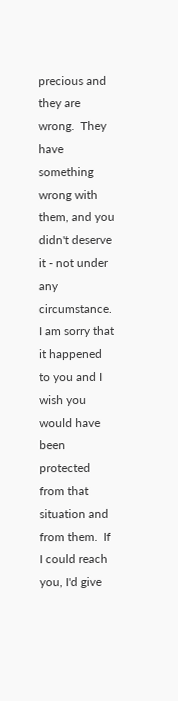precious and they are wrong.  They have something wrong with them, and you didn't deserve it - not under any circumstance.  I am sorry that it happened to you and I wish you would have been protected from that situation and from them.  If I could reach you, I'd give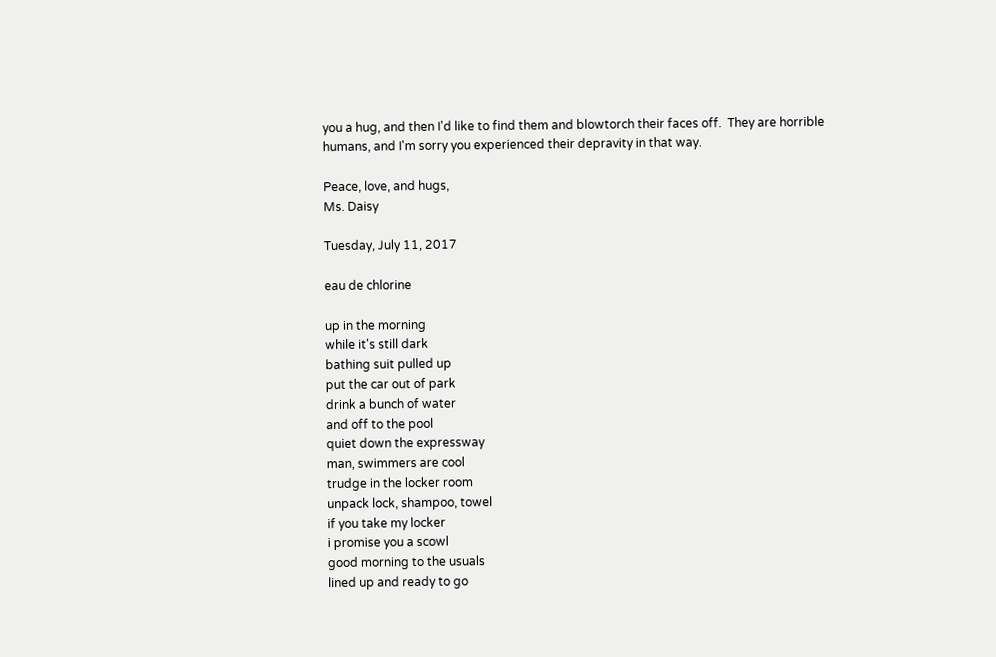you a hug, and then I'd like to find them and blowtorch their faces off.  They are horrible humans, and I'm sorry you experienced their depravity in that way.

Peace, love, and hugs,
Ms. Daisy

Tuesday, July 11, 2017

eau de chlorine

up in the morning
while it's still dark
bathing suit pulled up
put the car out of park
drink a bunch of water
and off to the pool
quiet down the expressway
man, swimmers are cool
trudge in the locker room
unpack lock, shampoo, towel
if you take my locker
i promise you a scowl
good morning to the usuals
lined up and ready to go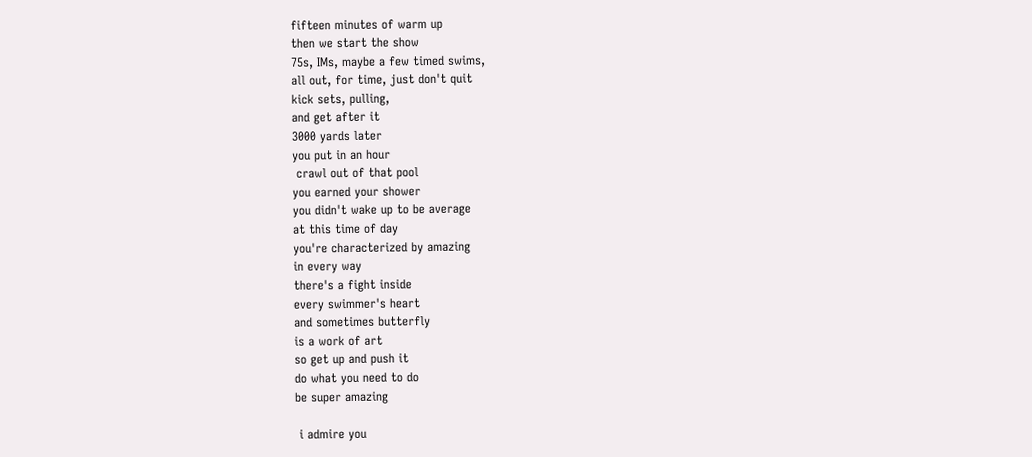fifteen minutes of warm up
then we start the show
75s, IMs, maybe a few timed swims,
all out, for time, just don't quit
kick sets, pulling,
and get after it
3000 yards later
you put in an hour
 crawl out of that pool
you earned your shower
you didn't wake up to be average
at this time of day
you're characterized by amazing
in every way
there's a fight inside
every swimmer's heart
and sometimes butterfly
is a work of art
so get up and push it
do what you need to do
be super amazing

 i admire you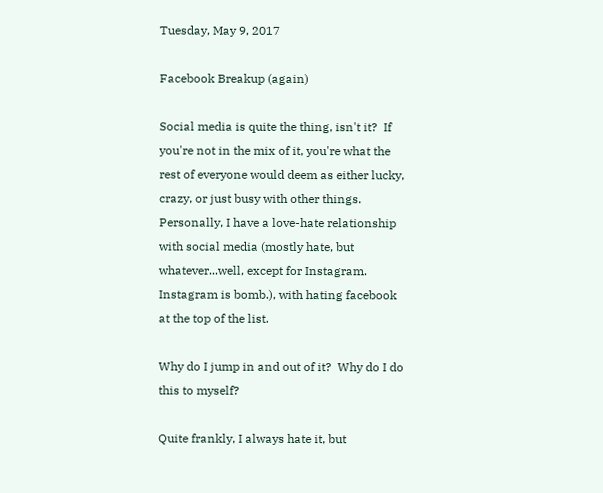Tuesday, May 9, 2017

Facebook Breakup (again)

Social media is quite the thing, isn't it?  If you're not in the mix of it, you're what the rest of everyone would deem as either lucky, crazy, or just busy with other things.  Personally, I have a love-hate relationship with social media (mostly hate, but whatever...well, except for Instagram.  Instagram is bomb.), with hating facebook at the top of the list.

Why do I jump in and out of it?  Why do I do this to myself?

Quite frankly, I always hate it, but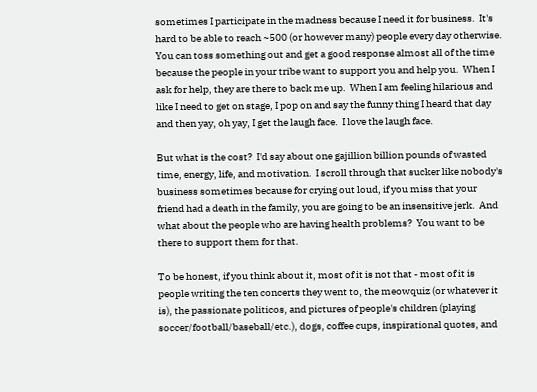sometimes I participate in the madness because I need it for business.  It's hard to be able to reach ~500 (or however many) people every day otherwise.  You can toss something out and get a good response almost all of the time because the people in your tribe want to support you and help you.  When I ask for help, they are there to back me up.  When I am feeling hilarious and like I need to get on stage, I pop on and say the funny thing I heard that day and then yay, oh yay, I get the laugh face.  I love the laugh face.

But what is the cost?  I'd say about one gajillion billion pounds of wasted time, energy, life, and motivation.  I scroll through that sucker like nobody's business sometimes because for crying out loud, if you miss that your friend had a death in the family, you are going to be an insensitive jerk.  And what about the people who are having health problems?  You want to be there to support them for that.

To be honest, if you think about it, most of it is not that - most of it is people writing the ten concerts they went to, the meowquiz (or whatever it is), the passionate politicos, and pictures of people's children (playing soccer/football/baseball/etc.), dogs, coffee cups, inspirational quotes, and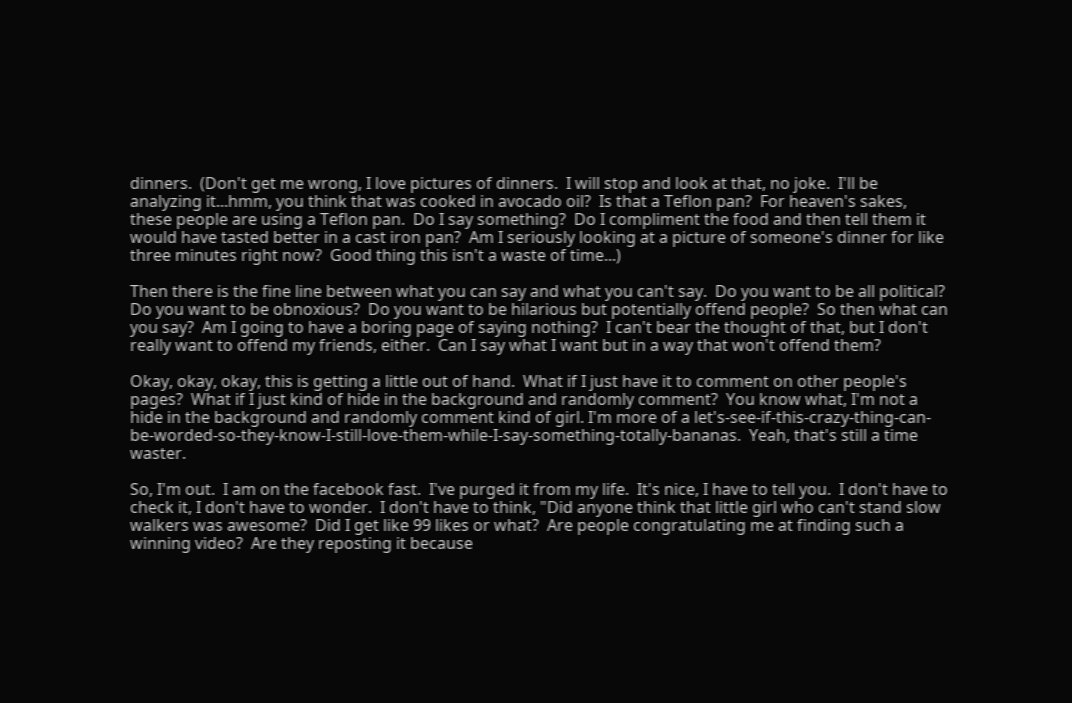dinners.  (Don't get me wrong, I love pictures of dinners.  I will stop and look at that, no joke.  I'll be analyzing it...hmm, you think that was cooked in avocado oil?  Is that a Teflon pan?  For heaven's sakes, these people are using a Teflon pan.  Do I say something?  Do I compliment the food and then tell them it would have tasted better in a cast iron pan?  Am I seriously looking at a picture of someone's dinner for like three minutes right now?  Good thing this isn't a waste of time...)

Then there is the fine line between what you can say and what you can't say.  Do you want to be all political?  Do you want to be obnoxious?  Do you want to be hilarious but potentially offend people?  So then what can you say?  Am I going to have a boring page of saying nothing?  I can't bear the thought of that, but I don't really want to offend my friends, either.  Can I say what I want but in a way that won't offend them?

Okay, okay, okay, this is getting a little out of hand.  What if I just have it to comment on other people's pages?  What if I just kind of hide in the background and randomly comment?  You know what, I'm not a hide in the background and randomly comment kind of girl. I'm more of a let's-see-if-this-crazy-thing-can-be-worded-so-they-know-I-still-love-them-while-I-say-something-totally-bananas.  Yeah, that's still a time waster.

So, I'm out.  I am on the facebook fast.  I've purged it from my life.  It's nice, I have to tell you.  I don't have to check it, I don't have to wonder.  I don't have to think, "Did anyone think that little girl who can't stand slow walkers was awesome?  Did I get like 99 likes or what?  Are people congratulating me at finding such a winning video?  Are they reposting it because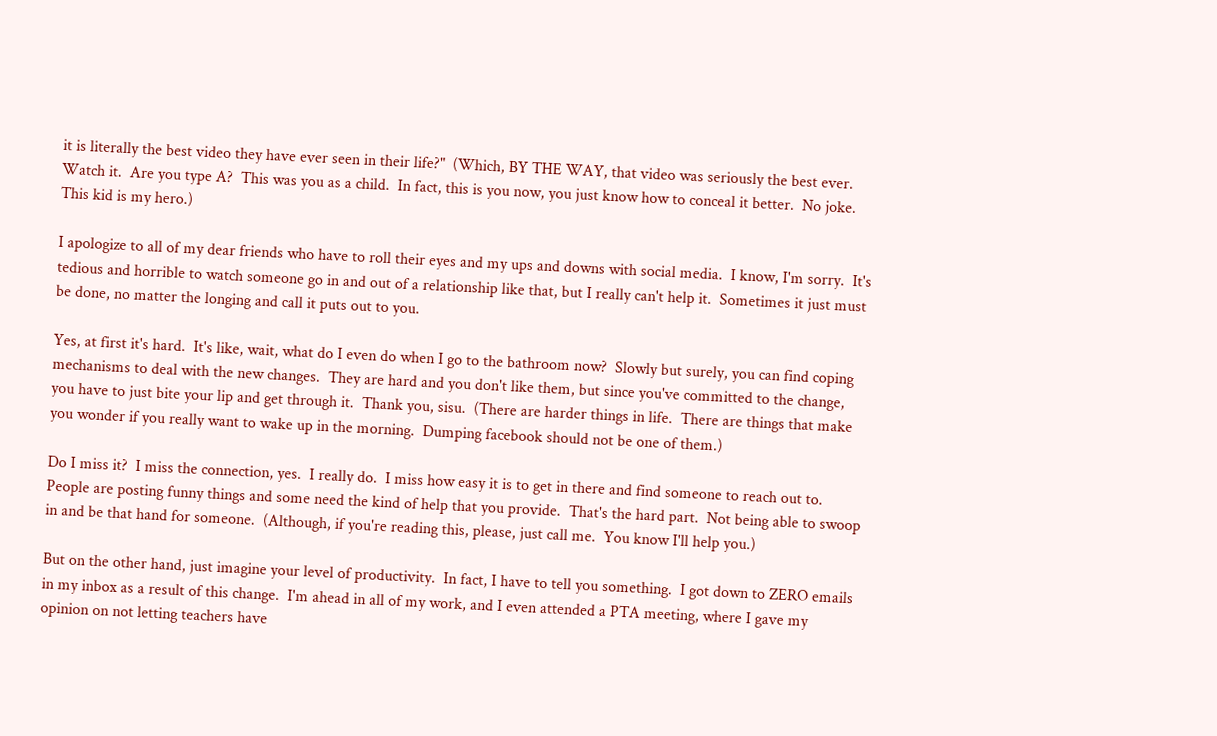it is literally the best video they have ever seen in their life?"  (Which, BY THE WAY, that video was seriously the best ever.  Watch it.  Are you type A?  This was you as a child.  In fact, this is you now, you just know how to conceal it better.  No joke.  This kid is my hero.)

I apologize to all of my dear friends who have to roll their eyes and my ups and downs with social media.  I know, I'm sorry.  It's tedious and horrible to watch someone go in and out of a relationship like that, but I really can't help it.  Sometimes it just must be done, no matter the longing and call it puts out to you.

Yes, at first it's hard.  It's like, wait, what do I even do when I go to the bathroom now?  Slowly but surely, you can find coping mechanisms to deal with the new changes.  They are hard and you don't like them, but since you've committed to the change, you have to just bite your lip and get through it.  Thank you, sisu.  (There are harder things in life.  There are things that make you wonder if you really want to wake up in the morning.  Dumping facebook should not be one of them.)

Do I miss it?  I miss the connection, yes.  I really do.  I miss how easy it is to get in there and find someone to reach out to.  People are posting funny things and some need the kind of help that you provide.  That's the hard part.  Not being able to swoop in and be that hand for someone.  (Although, if you're reading this, please, just call me.  You know I'll help you.)

But on the other hand, just imagine your level of productivity.  In fact, I have to tell you something.  I got down to ZERO emails in my inbox as a result of this change.  I'm ahead in all of my work, and I even attended a PTA meeting, where I gave my opinion on not letting teachers have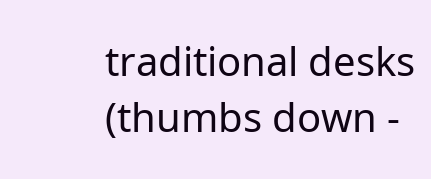traditional desks (thumbs down -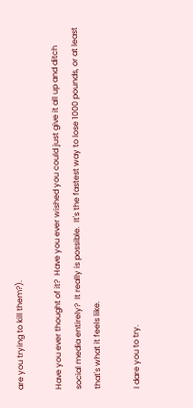are you trying to kill them?).

Have you ever thought of it?  Have you ever wished you could just give it all up and ditch social media entirely?  It really is possible.  It's the fastest way to lose 1000 pounds, or at least that's what it feels like.

I dare you to try.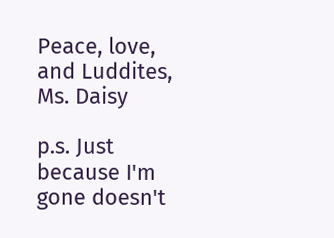Peace, love, and Luddites,
Ms. Daisy

p.s. Just because I'm gone doesn't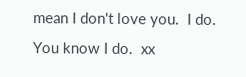mean I don't love you.  I do.  You know I do.  xx